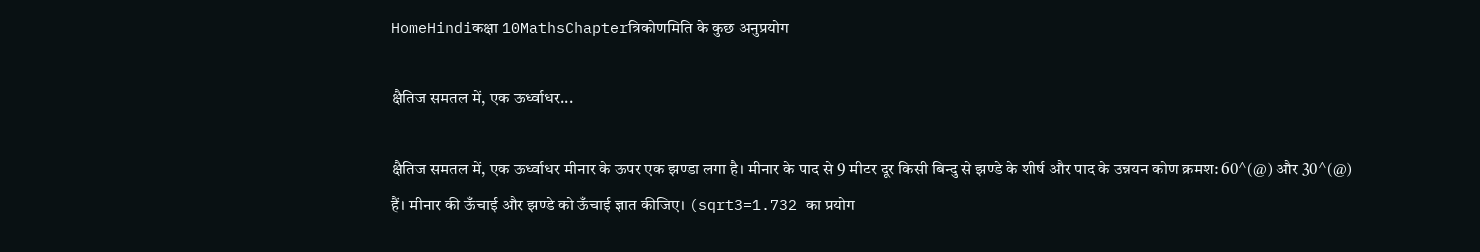HomeHindiकक्षा 10MathsChapterत्रिकोणमिति के कुछ अनुप्रयोग

क्षैतिज समतल में, एक ऊर्ध्वाधर...

क्षैतिज समतल में, एक ऊर्ध्वाधर मीनार के ऊपर एक झण्डा लगा है। मीनार के पाद से 9 मीटर दूर किसी बिन्दु से झण्डे के शीर्ष और पाद के उन्नयन कोण क्रमश: 60^(@) और 30^(@) हैं। मीनार की ऊँचाई और झण्डे को ऊँचाई ज्ञात कीजिए। (sqrt3=1.732 का प्रयोग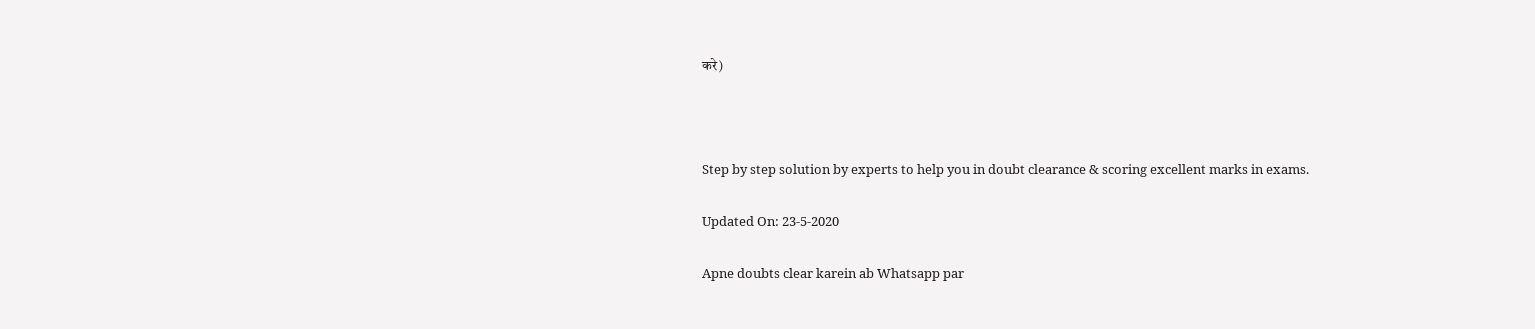करे)



Step by step solution by experts to help you in doubt clearance & scoring excellent marks in exams.

Updated On: 23-5-2020

Apne doubts clear karein ab Whatsapp par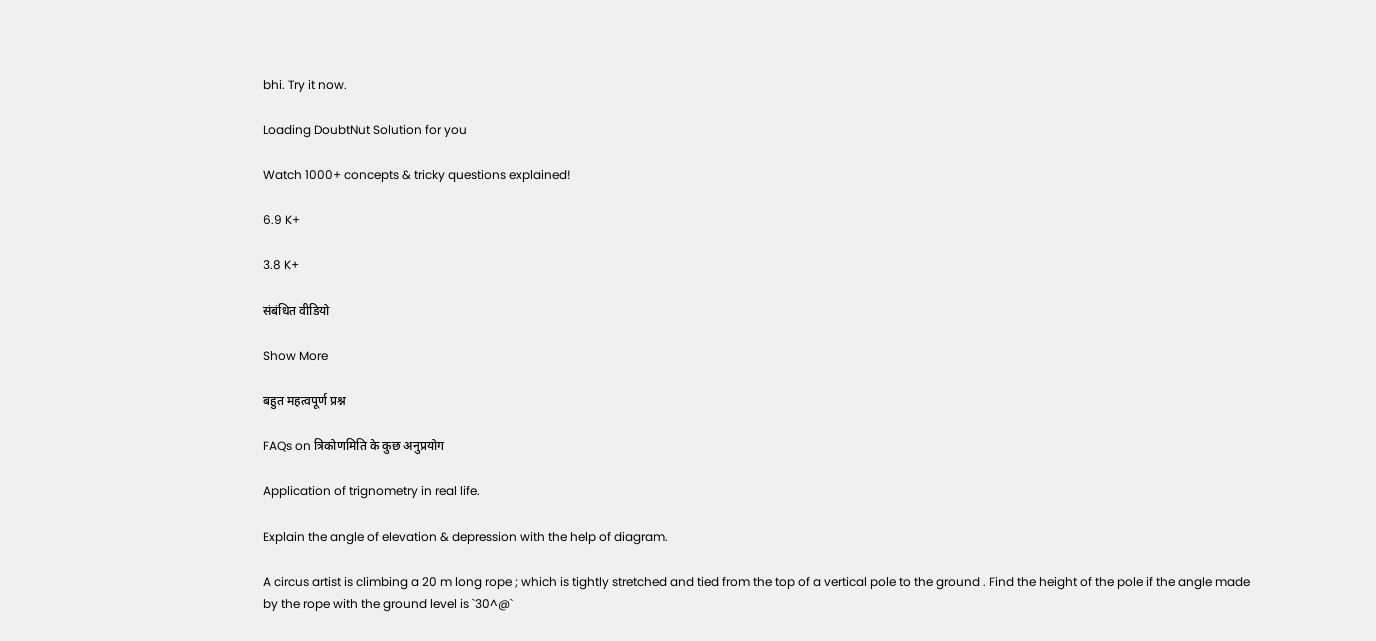bhi. Try it now.

Loading DoubtNut Solution for you

Watch 1000+ concepts & tricky questions explained!

6.9 K+

3.8 K+

संबंधित वीडियो

Show More

बहुत महत्वपूर्ण प्रश्न

FAQs on त्रिकोणमिति के कुछ अनुप्रयोग

Application of trignometry in real life.

Explain the angle of elevation & depression with the help of diagram.

A circus artist is climbing a 20 m long rope ; which is tightly stretched and tied from the top of a vertical pole to the ground . Find the height of the pole if the angle made by the rope with the ground level is `30^@`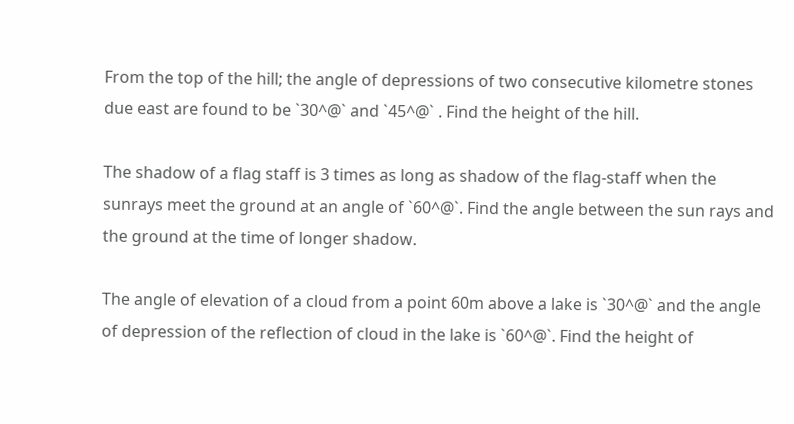From the top of the hill; the angle of depressions of two consecutive kilometre stones due east are found to be `30^@` and `45^@` . Find the height of the hill.

The shadow of a flag staff is 3 times as long as shadow of the flag-staff when the sunrays meet the ground at an angle of `60^@`. Find the angle between the sun rays and the ground at the time of longer shadow.

The angle of elevation of a cloud from a point 60m above a lake is `30^@` and the angle of depression of the reflection of cloud in the lake is `60^@`. Find the height of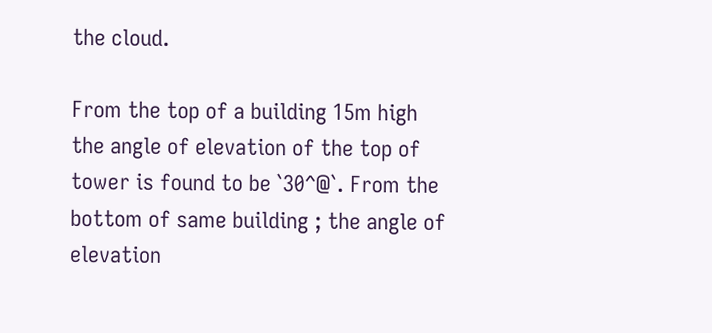the cloud.

From the top of a building 15m high the angle of elevation of the top of tower is found to be `30^@`. From the bottom of same building ; the angle of elevation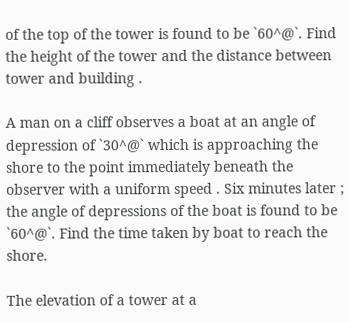of the top of the tower is found to be `60^@`. Find the height of the tower and the distance between tower and building .

A man on a cliff observes a boat at an angle of depression of `30^@` which is approaching the shore to the point immediately beneath the observer with a uniform speed . Six minutes later ; the angle of depressions of the boat is found to be `60^@`. Find the time taken by boat to reach the shore.

The elevation of a tower at a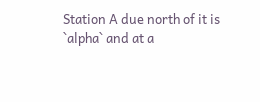Station A due north of it is `alpha` and at a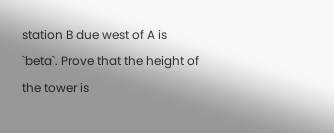station B due west of A is `beta`. Prove that the height of the tower is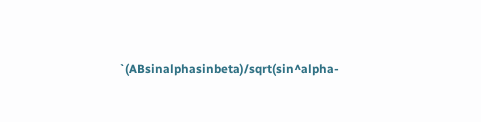`(ABsinalphasinbeta)/sqrt(sin^alpha-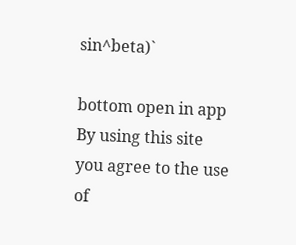sin^beta)`

bottom open in app
By using this site you agree to the use of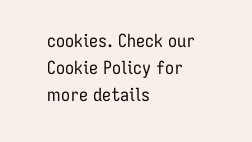cookies. Check our Cookie Policy for more details